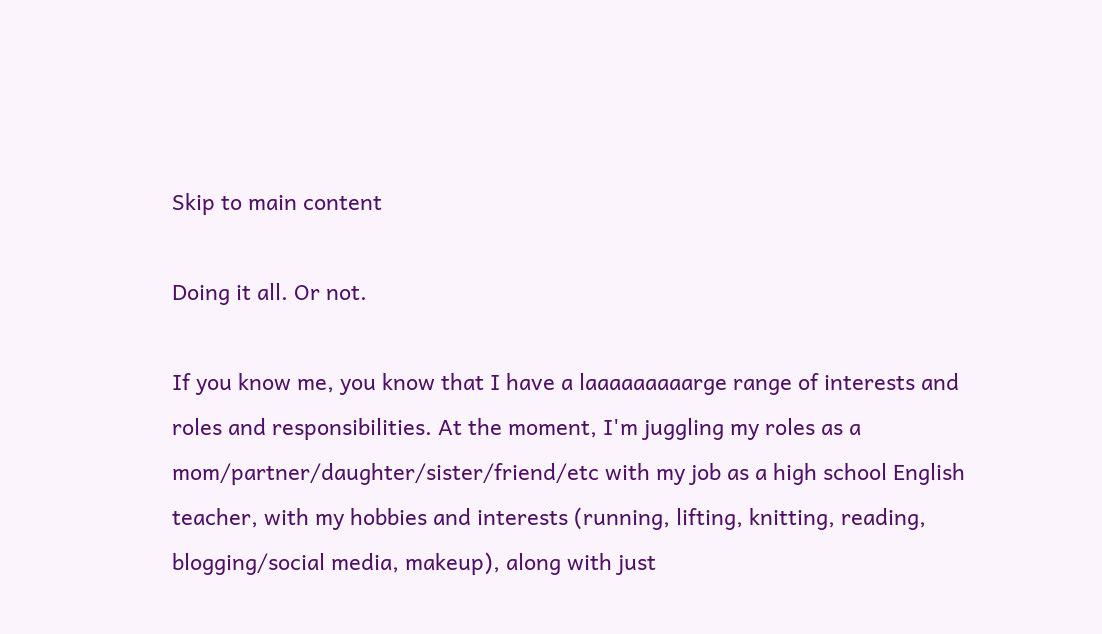Skip to main content

Doing it all. Or not.

If you know me, you know that I have a laaaaaaaaarge range of interests and roles and responsibilities. At the moment, I'm juggling my roles as a mom/partner/daughter/sister/friend/etc with my job as a high school English teacher, with my hobbies and interests (running, lifting, knitting, reading, blogging/social media, makeup), along with just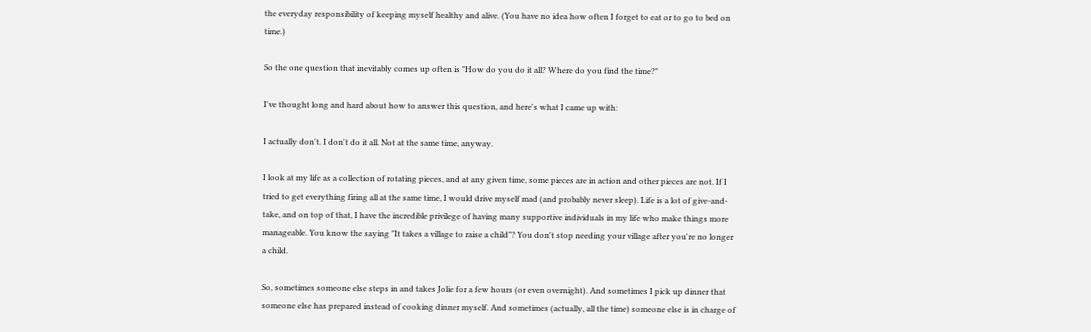the everyday responsibility of keeping myself healthy and alive. (You have no idea how often I forget to eat or to go to bed on time.)

So the one question that inevitably comes up often is "How do you do it all? Where do you find the time?"

I've thought long and hard about how to answer this question, and here's what I came up with:

I actually don't. I don't do it all. Not at the same time, anyway.

I look at my life as a collection of rotating pieces, and at any given time, some pieces are in action and other pieces are not. If I tried to get everything firing all at the same time, I would drive myself mad (and probably never sleep). Life is a lot of give-and-take, and on top of that, I have the incredible privilege of having many supportive individuals in my life who make things more manageable. You know the saying "It takes a village to raise a child"? You don't stop needing your village after you're no longer a child.

So, sometimes someone else steps in and takes Jolie for a few hours (or even overnight). And sometimes I pick up dinner that someone else has prepared instead of cooking dinner myself. And sometimes (actually, all the time) someone else is in charge of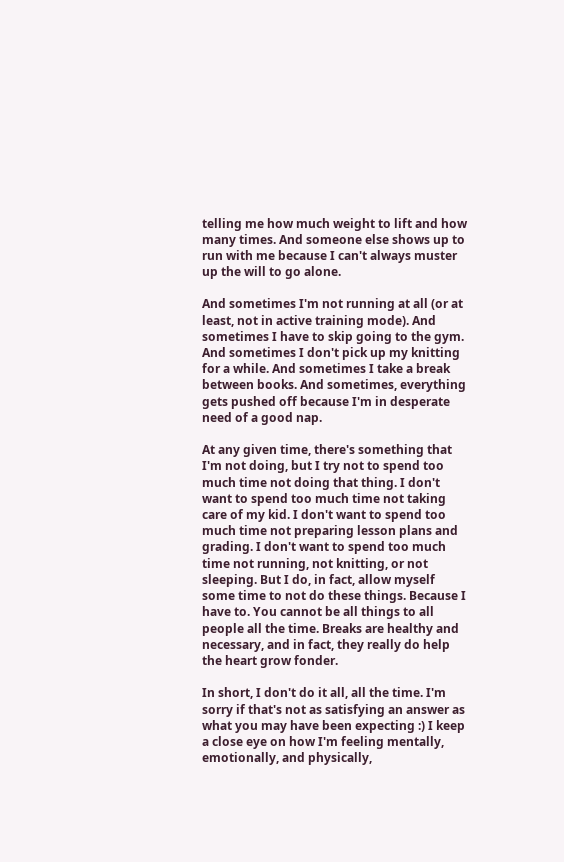telling me how much weight to lift and how many times. And someone else shows up to run with me because I can't always muster up the will to go alone.

And sometimes I'm not running at all (or at least, not in active training mode). And sometimes I have to skip going to the gym. And sometimes I don't pick up my knitting for a while. And sometimes I take a break between books. And sometimes, everything gets pushed off because I'm in desperate need of a good nap.

At any given time, there's something that I'm not doing, but I try not to spend too much time not doing that thing. I don't want to spend too much time not taking care of my kid. I don't want to spend too much time not preparing lesson plans and grading. I don't want to spend too much time not running, not knitting, or not sleeping. But I do, in fact, allow myself some time to not do these things. Because I have to. You cannot be all things to all people all the time. Breaks are healthy and necessary, and in fact, they really do help the heart grow fonder.

In short, I don't do it all, all the time. I'm sorry if that's not as satisfying an answer as what you may have been expecting :) I keep a close eye on how I'm feeling mentally, emotionally, and physically,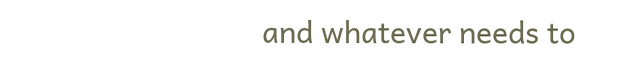and whatever needs to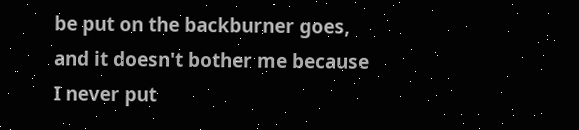be put on the backburner goes, and it doesn't bother me because I never put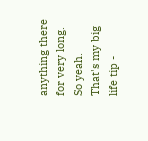anything there for very long. So yeah. That's my big life tip -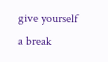give yourself a break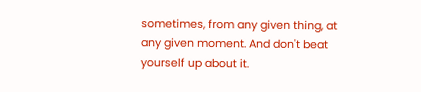sometimes, from any given thing, at any given moment. And don't beat yourself up about it.